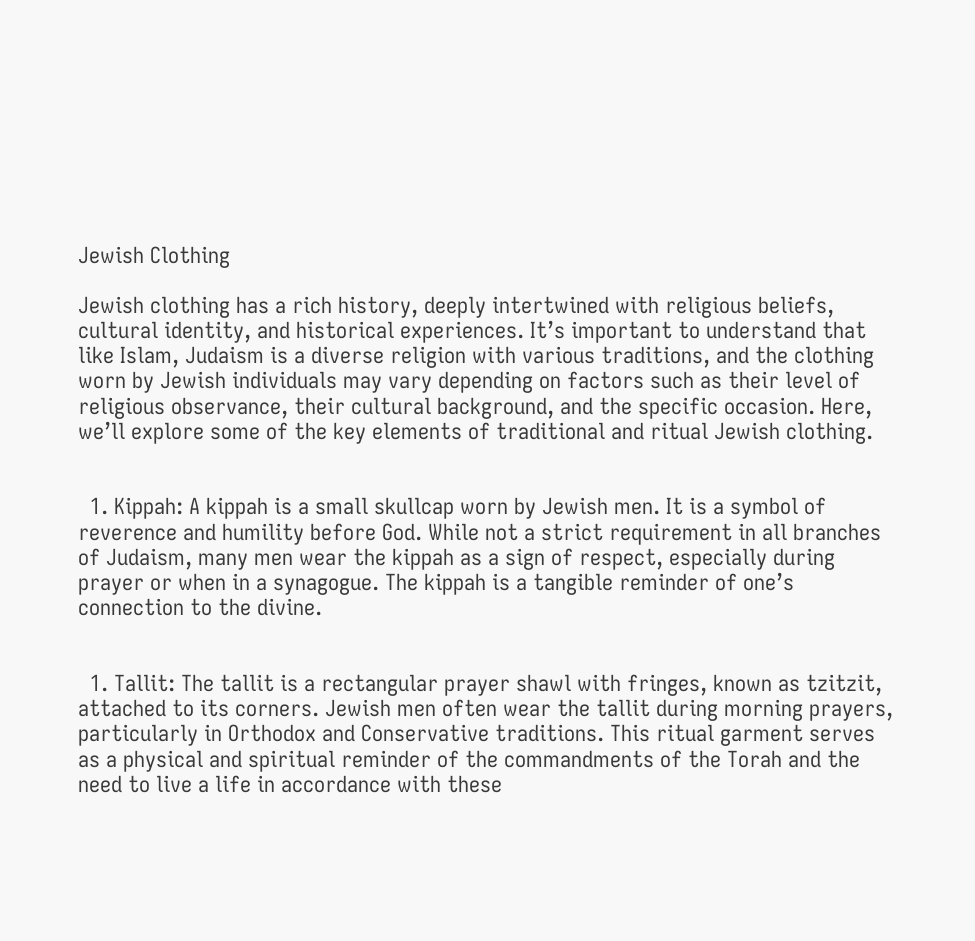Jewish Clothing

Jewish clothing has a rich history, deeply intertwined with religious beliefs, cultural identity, and historical experiences. It’s important to understand that like Islam, Judaism is a diverse religion with various traditions, and the clothing worn by Jewish individuals may vary depending on factors such as their level of religious observance, their cultural background, and the specific occasion. Here, we’ll explore some of the key elements of traditional and ritual Jewish clothing.


  1. Kippah: A kippah is a small skullcap worn by Jewish men. It is a symbol of reverence and humility before God. While not a strict requirement in all branches of Judaism, many men wear the kippah as a sign of respect, especially during prayer or when in a synagogue. The kippah is a tangible reminder of one’s connection to the divine.


  1. Tallit: The tallit is a rectangular prayer shawl with fringes, known as tzitzit, attached to its corners. Jewish men often wear the tallit during morning prayers, particularly in Orthodox and Conservative traditions. This ritual garment serves as a physical and spiritual reminder of the commandments of the Torah and the need to live a life in accordance with these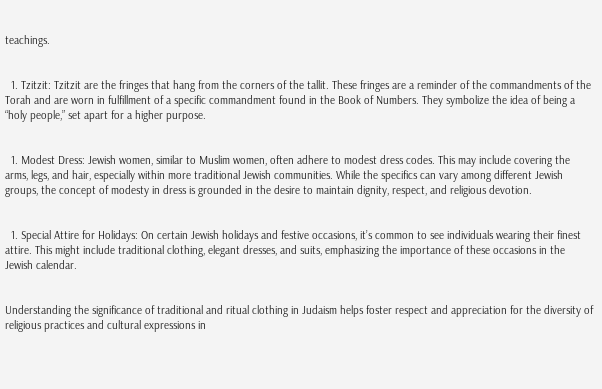teachings.


  1. Tzitzit: Tzitzit are the fringes that hang from the corners of the tallit. These fringes are a reminder of the commandments of the Torah and are worn in fulfillment of a specific commandment found in the Book of Numbers. They symbolize the idea of being a “holy people,” set apart for a higher purpose.


  1. Modest Dress: Jewish women, similar to Muslim women, often adhere to modest dress codes. This may include covering the arms, legs, and hair, especially within more traditional Jewish communities. While the specifics can vary among different Jewish groups, the concept of modesty in dress is grounded in the desire to maintain dignity, respect, and religious devotion.


  1. Special Attire for Holidays: On certain Jewish holidays and festive occasions, it’s common to see individuals wearing their finest attire. This might include traditional clothing, elegant dresses, and suits, emphasizing the importance of these occasions in the Jewish calendar.


Understanding the significance of traditional and ritual clothing in Judaism helps foster respect and appreciation for the diversity of religious practices and cultural expressions in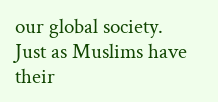our global society. Just as Muslims have their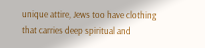unique attire, Jews too have clothing that carries deep spiritual and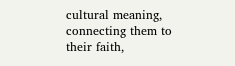cultural meaning, connecting them to their faith,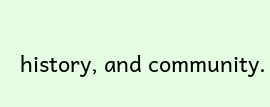history, and community.